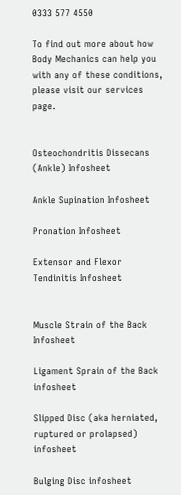0333 577 4550

To find out more about how Body Mechanics can help you with any of these conditions, please visit our services page.


Osteochondritis Dissecans (Ankle) Infosheet

Ankle Supination Infosheet

Pronation Infosheet

Extensor and Flexor Tendinitis Infosheet


Muscle Strain of the Back Infosheet

Ligament Sprain of the Back infosheet

Slipped Disc (aka herniated, ruptured or prolapsed) infosheet

Bulging Disc infosheet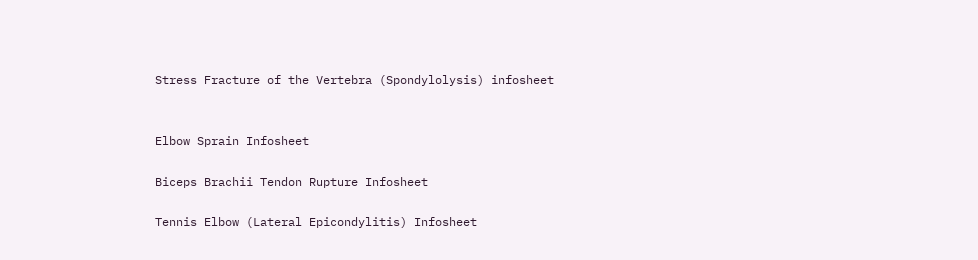Stress Fracture of the Vertebra (Spondylolysis) infosheet


Elbow Sprain Infosheet

Biceps Brachii Tendon Rupture Infosheet

Tennis Elbow (Lateral Epicondylitis) Infosheet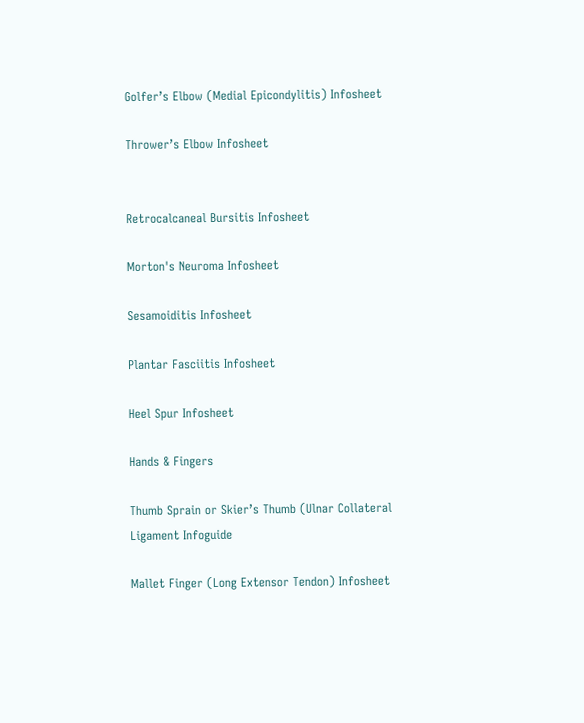Golfer’s Elbow (Medial Epicondylitis) Infosheet

Thrower’s Elbow Infosheet


Retrocalcaneal Bursitis Infosheet

Morton's Neuroma Infosheet

Sesamoiditis Infosheet

Plantar Fasciitis Infosheet

Heel Spur Infosheet

Hands & Fingers

Thumb Sprain or Skier’s Thumb (Ulnar Collateral Ligament Infoguide

Mallet Finger (Long Extensor Tendon) Infosheet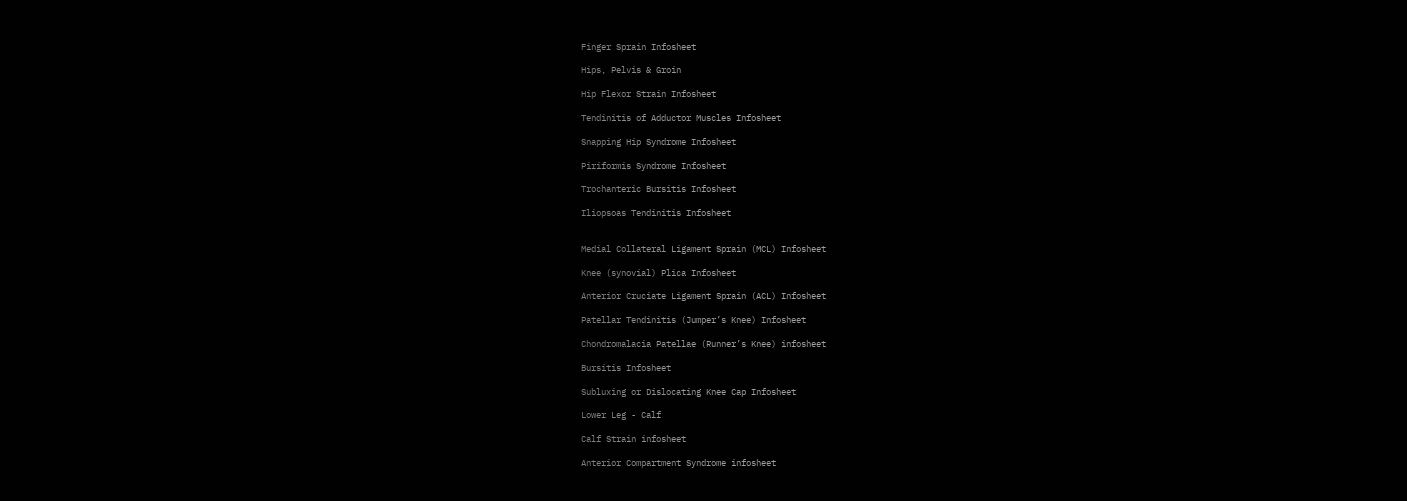Finger Sprain Infosheet

Hips, Pelvis & Groin

Hip Flexor Strain Infosheet

Tendinitis of Adductor Muscles Infosheet

Snapping Hip Syndrome Infosheet

Piriformis Syndrome Infosheet

Trochanteric Bursitis Infosheet

Iliopsoas Tendinitis Infosheet


Medial Collateral Ligament Sprain (MCL) Infosheet

Knee (synovial) Plica Infosheet

Anterior Cruciate Ligament Sprain (ACL) Infosheet

Patellar Tendinitis (Jumper’s Knee) Infosheet

Chondromalacia Patellae (Runner’s Knee) infosheet

Bursitis Infosheet

Subluxing or Dislocating Knee Cap Infosheet

Lower Leg - Calf

Calf Strain infosheet

Anterior Compartment Syndrome infosheet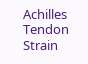Achilles Tendon Strain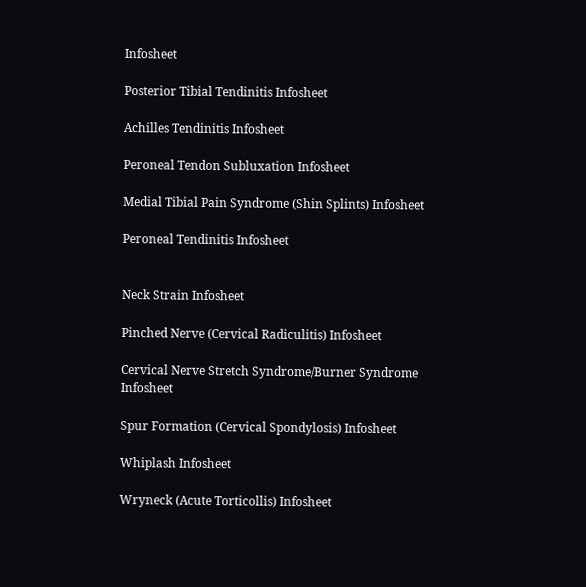Infosheet

Posterior Tibial Tendinitis Infosheet

Achilles Tendinitis Infosheet

Peroneal Tendon Subluxation Infosheet

Medial Tibial Pain Syndrome (Shin Splints) Infosheet

Peroneal Tendinitis Infosheet


Neck Strain Infosheet

Pinched Nerve (Cervical Radiculitis) Infosheet

Cervical Nerve Stretch Syndrome/Burner Syndrome Infosheet

Spur Formation (Cervical Spondylosis) Infosheet

Whiplash Infosheet

Wryneck (Acute Torticollis) Infosheet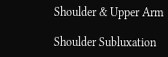Shoulder & Upper Arm

Shoulder Subluxation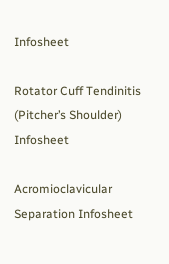Infosheet

Rotator Cuff Tendinitis (Pitcher’s Shoulder) Infosheet

Acromioclavicular Separation Infosheet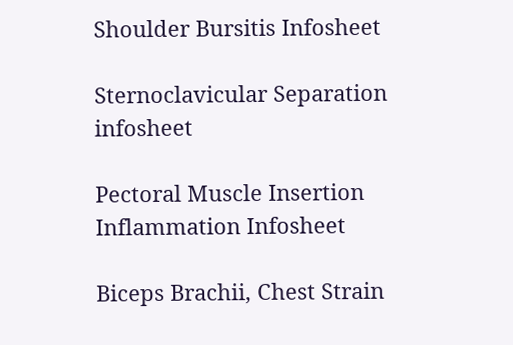Shoulder Bursitis Infosheet

Sternoclavicular Separation infosheet

Pectoral Muscle Insertion Inflammation Infosheet

Biceps Brachii, Chest Strain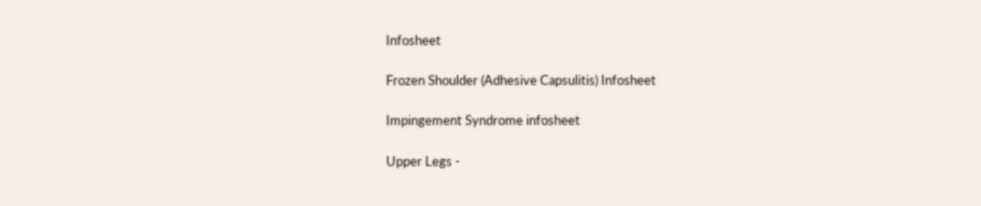Infosheet

Frozen Shoulder (Adhesive Capsulitis) Infosheet

Impingement Syndrome infosheet

Upper Legs -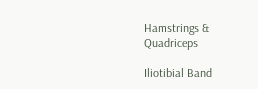Hamstrings & Quadriceps

Iliotibial Band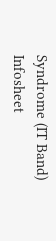Syndrome (IT Band) Infosheet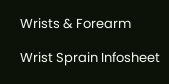Wrists & Forearm

Wrist Sprain Infosheet